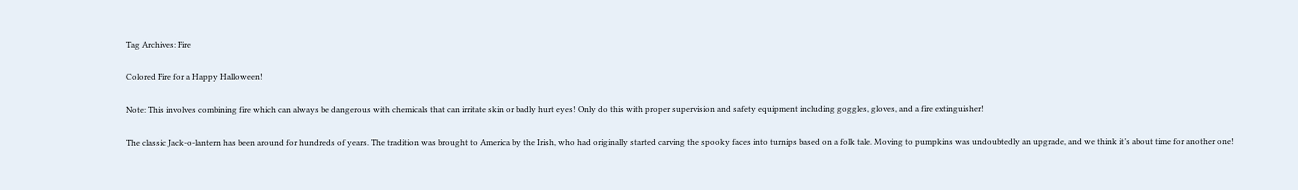Tag Archives: Fire

Colored Fire for a Happy Halloween!

Note: This involves combining fire which can always be dangerous with chemicals that can irritate skin or badly hurt eyes! Only do this with proper supervision and safety equipment including goggles, gloves, and a fire extinguisher!

The classic Jack-o-lantern has been around for hundreds of years. The tradition was brought to America by the Irish, who had originally started carving the spooky faces into turnips based on a folk tale. Moving to pumpkins was undoubtedly an upgrade, and we think it’s about time for another one!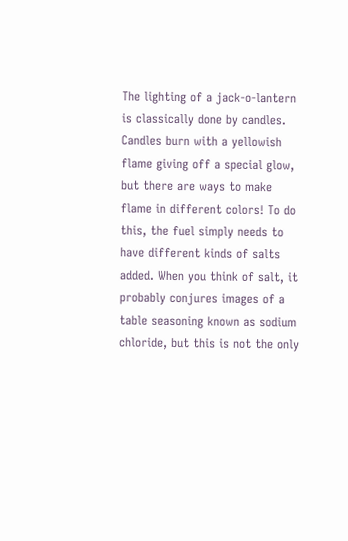The lighting of a jack-o-lantern is classically done by candles. Candles burn with a yellowish flame giving off a special glow, but there are ways to make flame in different colors! To do this, the fuel simply needs to have different kinds of salts added. When you think of salt, it probably conjures images of a table seasoning known as sodium chloride, but this is not the only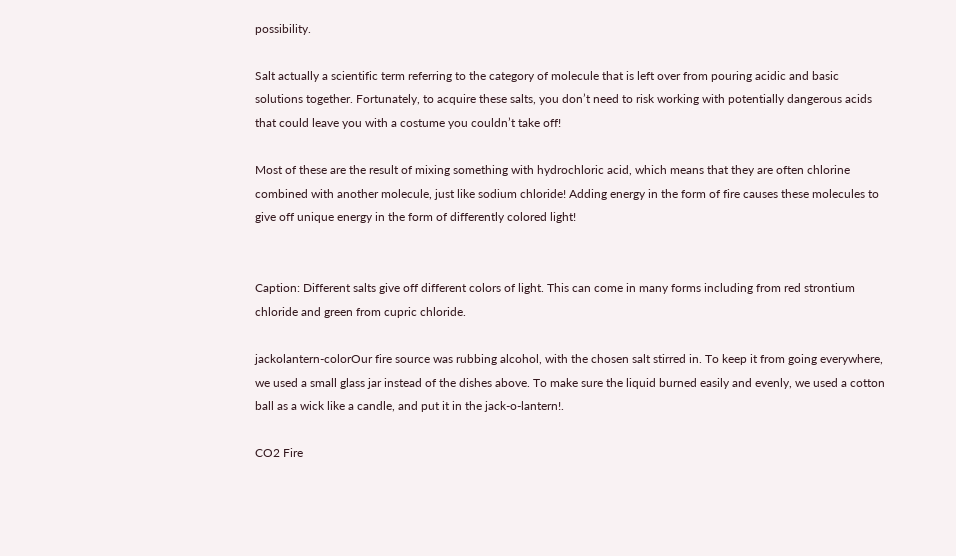possibility.

Salt actually a scientific term referring to the category of molecule that is left over from pouring acidic and basic solutions together. Fortunately, to acquire these salts, you don’t need to risk working with potentially dangerous acids that could leave you with a costume you couldn’t take off!

Most of these are the result of mixing something with hydrochloric acid, which means that they are often chlorine combined with another molecule, just like sodium chloride! Adding energy in the form of fire causes these molecules to give off unique energy in the form of differently colored light!


Caption: Different salts give off different colors of light. This can come in many forms including from red strontium chloride and green from cupric chloride.

jackolantern-colorOur fire source was rubbing alcohol, with the chosen salt stirred in. To keep it from going everywhere, we used a small glass jar instead of the dishes above. To make sure the liquid burned easily and evenly, we used a cotton ball as a wick like a candle, and put it in the jack-o-lantern!.

CO2 Fire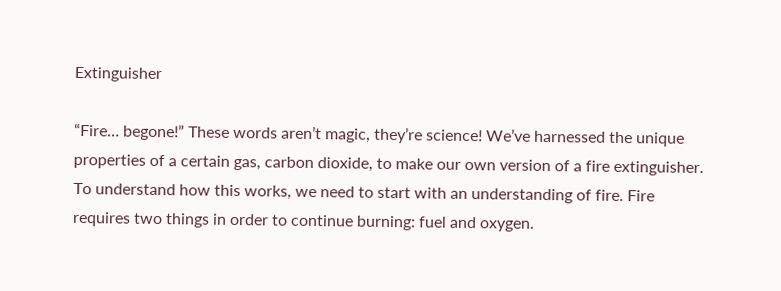Extinguisher

“Fire… begone!” These words aren’t magic, they’re science! We’ve harnessed the unique properties of a certain gas, carbon dioxide, to make our own version of a fire extinguisher. To understand how this works, we need to start with an understanding of fire. Fire requires two things in order to continue burning: fuel and oxygen.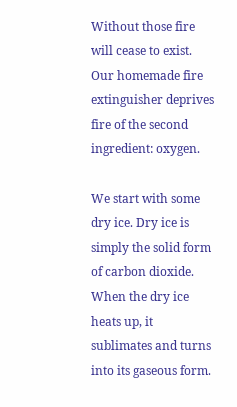Without those fire will cease to exist. Our homemade fire extinguisher deprives fire of the second ingredient: oxygen.

We start with some dry ice. Dry ice is simply the solid form of carbon dioxide. When the dry ice heats up, it sublimates and turns into its gaseous form.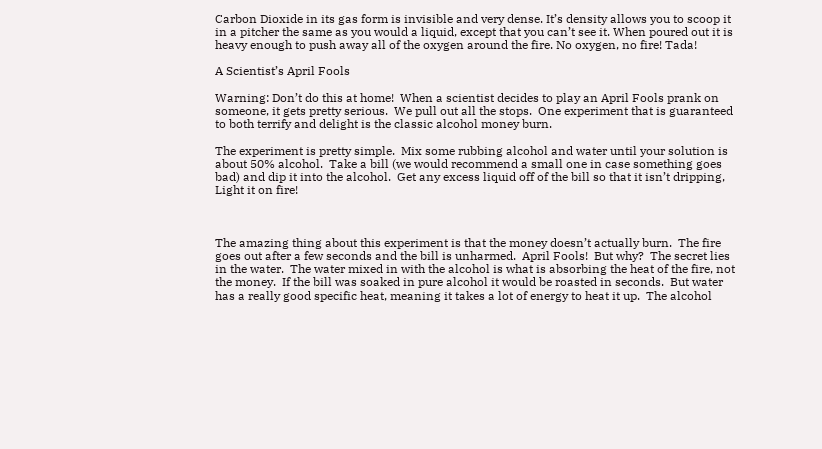Carbon Dioxide in its gas form is invisible and very dense. It’s density allows you to scoop it in a pitcher the same as you would a liquid, except that you can’t see it. When poured out it is heavy enough to push away all of the oxygen around the fire. No oxygen, no fire! Tada!

A Scientist’s April Fools

Warning: Don’t do this at home!  When a scientist decides to play an April Fools prank on someone, it gets pretty serious.  We pull out all the stops.  One experiment that is guaranteed to both terrify and delight is the classic alcohol money burn.

The experiment is pretty simple.  Mix some rubbing alcohol and water until your solution is about 50% alcohol.  Take a bill (we would recommend a small one in case something goes bad) and dip it into the alcohol.  Get any excess liquid off of the bill so that it isn’t dripping,  Light it on fire!



The amazing thing about this experiment is that the money doesn’t actually burn.  The fire goes out after a few seconds and the bill is unharmed.  April Fools!  But why?  The secret lies in the water.  The water mixed in with the alcohol is what is absorbing the heat of the fire, not the money.  If the bill was soaked in pure alcohol it would be roasted in seconds.  But water has a really good specific heat, meaning it takes a lot of energy to heat it up.  The alcohol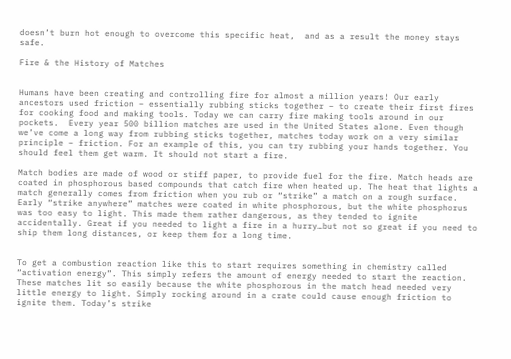doesn’t burn hot enough to overcome this specific heat,  and as a result the money stays safe.

Fire & the History of Matches


Humans have been creating and controlling fire for almost a million years! Our early ancestors used friction – essentially rubbing sticks together – to create their first fires for cooking food and making tools. Today we can carry fire making tools around in our pockets.  Every year 500 billion matches are used in the United States alone. Even though we’ve come a long way from rubbing sticks together, matches today work on a very similar principle – friction. For an example of this, you can try rubbing your hands together. You should feel them get warm. It should not start a fire.

Match bodies are made of wood or stiff paper, to provide fuel for the fire. Match heads are coated in phosphorous based compounds that catch fire when heated up. The heat that lights a match generally comes from friction when you rub or “strike” a match on a rough surface. Early “strike anywhere” matches were coated in white phosphorous, but the white phosphorus was too easy to light. This made them rather dangerous, as they tended to ignite accidentally. Great if you needed to light a fire in a hurry…but not so great if you need to ship them long distances, or keep them for a long time.


To get a combustion reaction like this to start requires something in chemistry called “activation energy”. This simply refers the amount of energy needed to start the reaction. These matches lit so easily because the white phosphorous in the match head needed very little energy to light. Simply rocking around in a crate could cause enough friction to ignite them. Today’s strike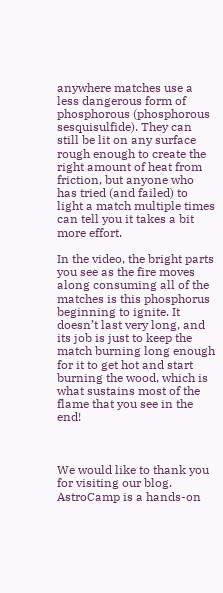anywhere matches use a less dangerous form of phosphorous (phosphorous sesquisulfide). They can still be lit on any surface rough enough to create the right amount of heat from friction, but anyone who has tried (and failed) to light a match multiple times can tell you it takes a bit more effort.

In the video, the bright parts you see as the fire moves along consuming all of the matches is this phosphorus beginning to ignite. It doesn’t last very long, and its job is just to keep the match burning long enough for it to get hot and start burning the wood, which is what sustains most of the flame that you see in the end!



We would like to thank you for visiting our blog. AstroCamp is a hands-on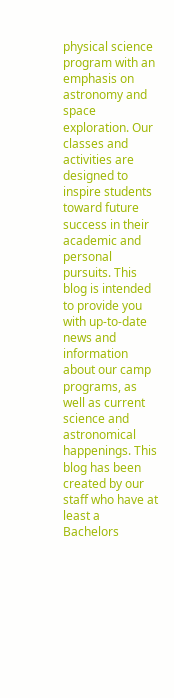physical science program with an emphasis on astronomy and space exploration. Our classes and activities are designed to inspire students toward future success in their academic and personal pursuits. This blog is intended to provide you with up-to-date news and information about our camp programs, as well as current science and astronomical happenings. This blog has been created by our staff who have at least a Bachelors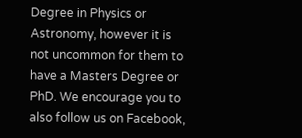Degree in Physics or Astronomy, however it is not uncommon for them to have a Masters Degree or PhD. We encourage you to also follow us on Facebook,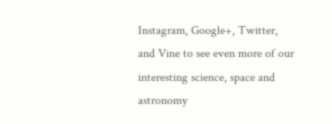Instagram, Google+, Twitter, and Vine to see even more of our interesting science, space and astronomy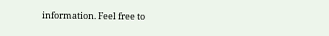information. Feel free to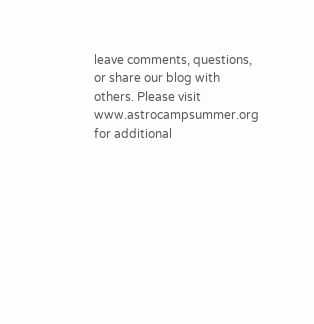leave comments, questions, or share our blog with others. Please visit www.astrocampsummer.org for additional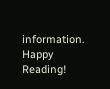information. Happy Reading!